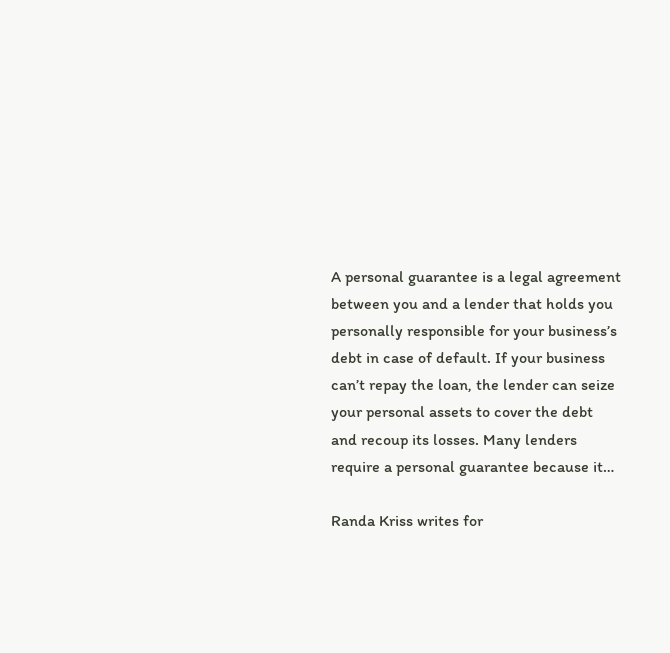A personal guarantee is a legal agreement between you and a lender that holds you personally responsible for your business’s debt in case of default. If your business can’t repay the loan, the lender can seize your personal assets to cover the debt and recoup its losses. Many lenders require a personal guarantee because it…

Randa Kriss writes for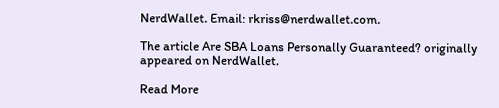NerdWallet. Email: rkriss@nerdwallet.com.

The article Are SBA Loans Personally Guaranteed? originally appeared on NerdWallet.

Read More